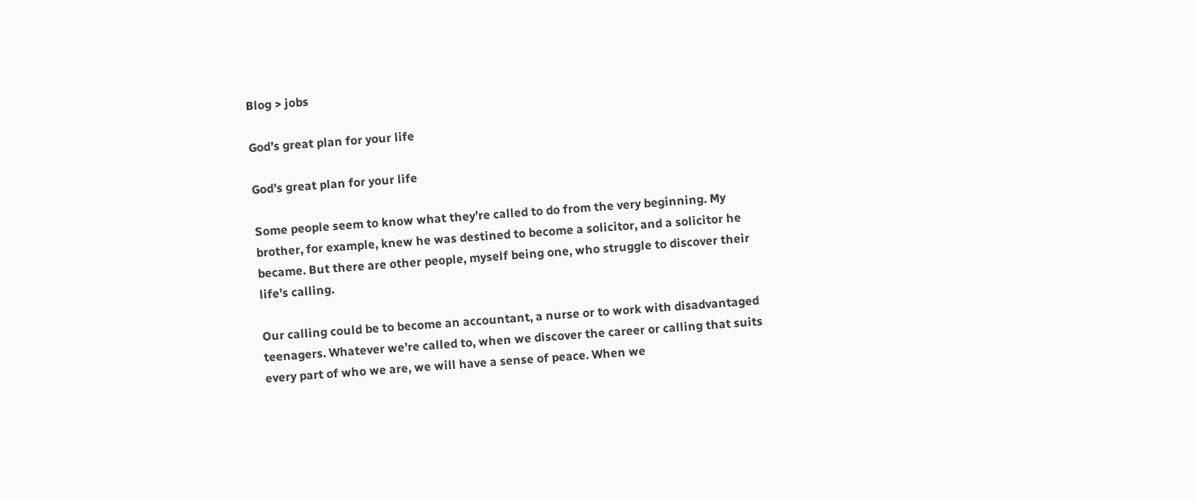Blog > jobs

God’s great plan for your life

God’s great plan for your life

Some people seem to know what they’re called to do from the very beginning. My brother, for example, knew he was destined to become a solicitor, and a solicitor he became. But there are other people, myself being one, who struggle to discover their life’s calling.

Our calling could be to become an accountant, a nurse or to work with disadvantaged teenagers. Whatever we’re called to, when we discover the career or calling that suits every part of who we are, we will have a sense of peace. When we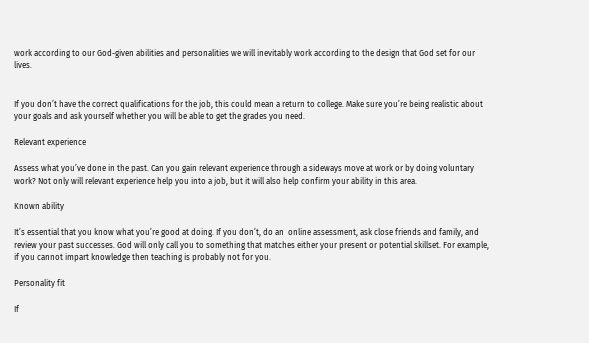work according to our God-given abilities and personalities we will inevitably work according to the design that God set for our lives.


If you don’t have the correct qualifications for the job, this could mean a return to college. Make sure you’re being realistic about your goals and ask yourself whether you will be able to get the grades you need.

Relevant experience

Assess what you’ve done in the past. Can you gain relevant experience through a sideways move at work or by doing voluntary work? Not only will relevant experience help you into a job, but it will also help confirm your ability in this area.

Known ability

It’s essential that you know what you’re good at doing. If you don’t, do an  online assessment, ask close friends and family, and review your past successes. God will only call you to something that matches either your present or potential skillset. For example, if you cannot impart knowledge then teaching is probably not for you.

Personality fit

If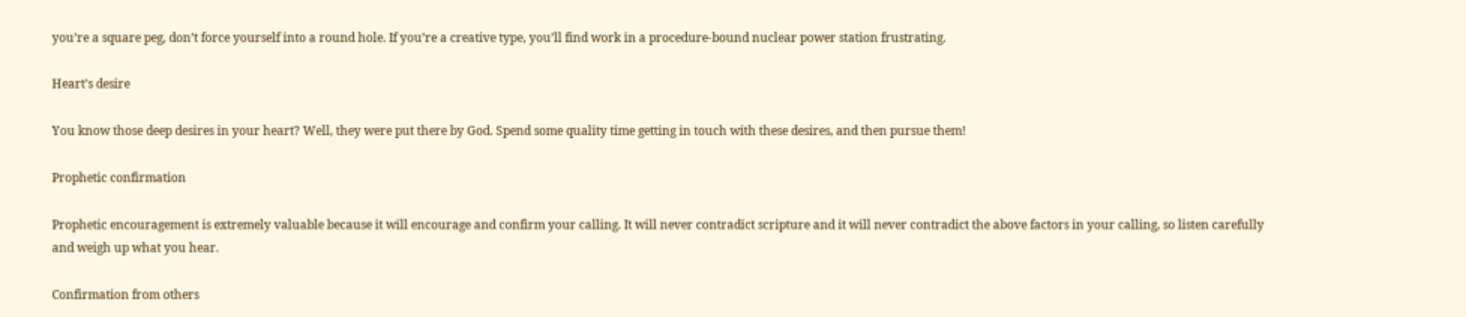you’re a square peg, don’t force yourself into a round hole. If you’re a creative type, you’ll find work in a procedure-bound nuclear power station frustrating.

Heart’s desire

You know those deep desires in your heart? Well, they were put there by God. Spend some quality time getting in touch with these desires, and then pursue them!

Prophetic confirmation

Prophetic encouragement is extremely valuable because it will encourage and confirm your calling. It will never contradict scripture and it will never contradict the above factors in your calling, so listen carefully and weigh up what you hear.

Confirmation from others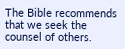The Bible recommends that we seek the counsel of others.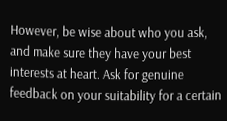However, be wise about who you ask, and make sure they have your best interests at heart. Ask for genuine feedback on your suitability for a certain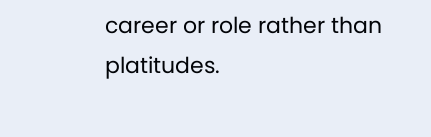career or role rather than platitudes.